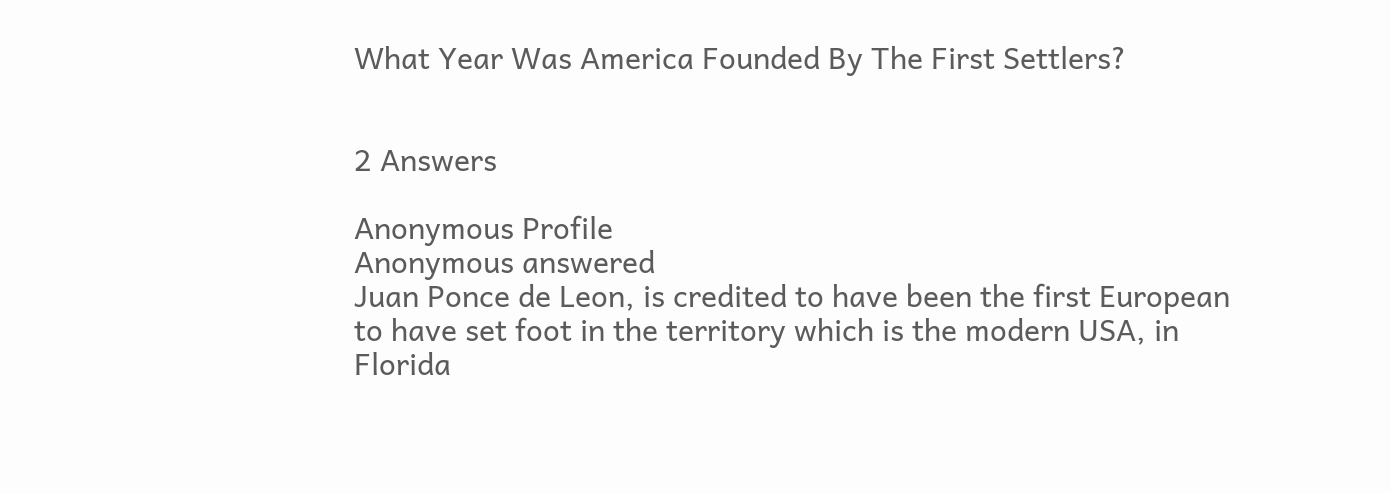What Year Was America Founded By The First Settlers?


2 Answers

Anonymous Profile
Anonymous answered
Juan Ponce de Leon, is credited to have been the first European to have set foot in the territory which is the modern USA, in Florida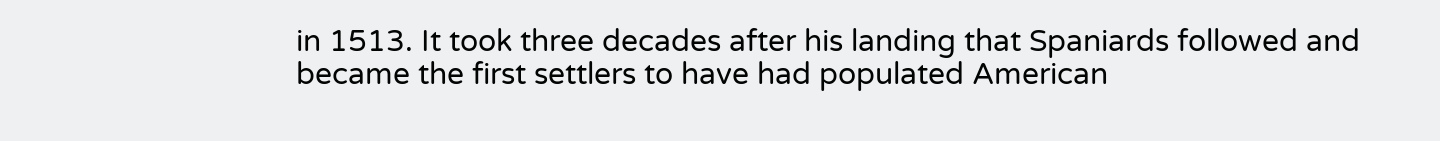in 1513. It took three decades after his landing that Spaniards followed and became the first settlers to have had populated American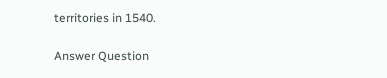territories in 1540.

Answer Question